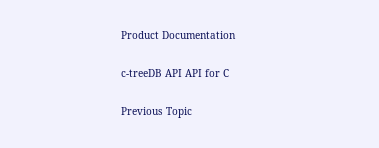Product Documentation

c-treeDB API API for C

Previous Topic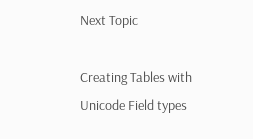Next Topic

Creating Tables with Unicode Field types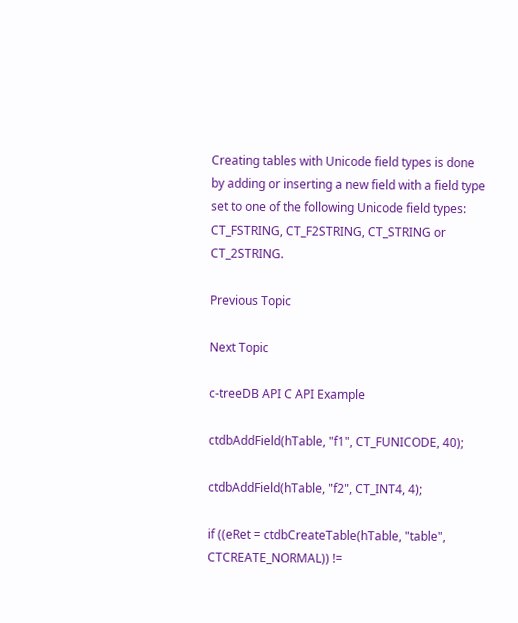Creating tables with Unicode field types is done by adding or inserting a new field with a field type set to one of the following Unicode field types: CT_FSTRING, CT_F2STRING, CT_STRING or CT_2STRING.

Previous Topic

Next Topic

c-treeDB API C API Example

ctdbAddField(hTable, "f1", CT_FUNICODE, 40);

ctdbAddField(hTable, "f2", CT_INT4, 4);

if ((eRet = ctdbCreateTable(hTable, "table", CTCREATE_NORMAL)) !=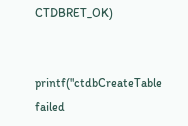CTDBRET_OK)


printf("ctdbCreateTable failed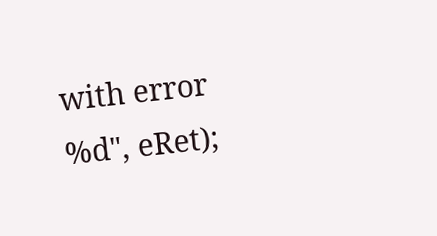with error %d", eRet);